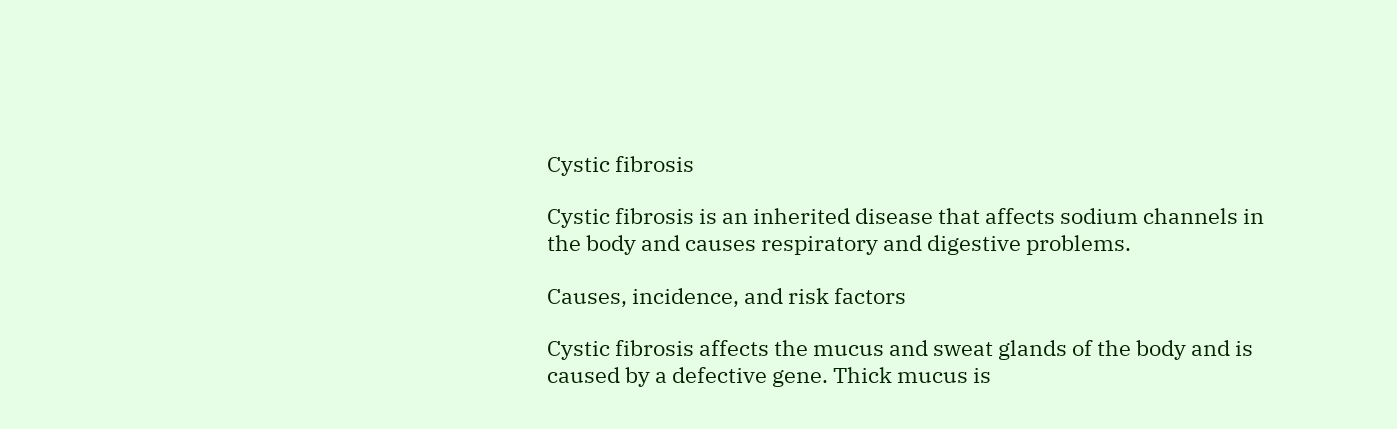Cystic fibrosis

Cystic fibrosis is an inherited disease that affects sodium channels in the body and causes respiratory and digestive problems.

Causes, incidence, and risk factors

Cystic fibrosis affects the mucus and sweat glands of the body and is caused by a defective gene. Thick mucus is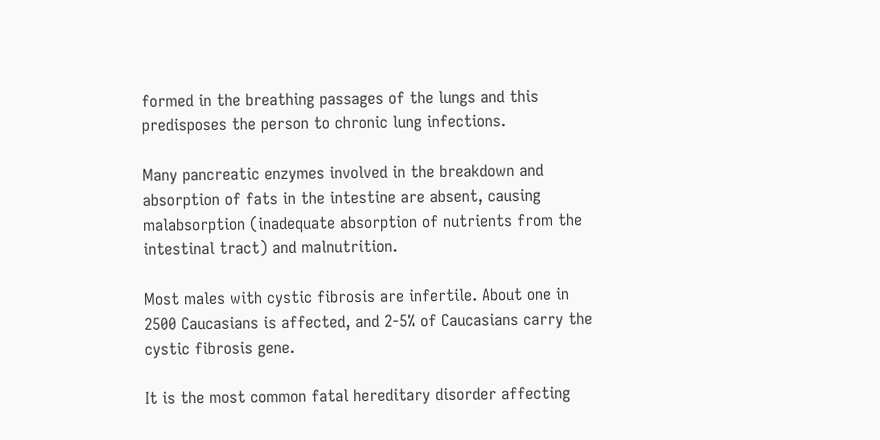formed in the breathing passages of the lungs and this predisposes the person to chronic lung infections.

Many pancreatic enzymes involved in the breakdown and absorption of fats in the intestine are absent, causing malabsorption (inadequate absorption of nutrients from the intestinal tract) and malnutrition.

Most males with cystic fibrosis are infertile. About one in 2500 Caucasians is affected, and 2-5% of Caucasians carry the cystic fibrosis gene.

It is the most common fatal hereditary disorder affecting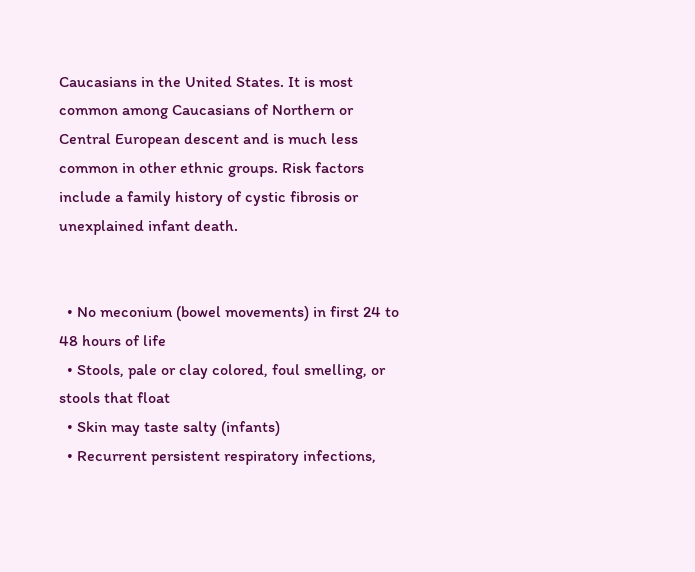Caucasians in the United States. It is most common among Caucasians of Northern or Central European descent and is much less common in other ethnic groups. Risk factors include a family history of cystic fibrosis or unexplained infant death.


  • No meconium (bowel movements) in first 24 to 48 hours of life
  • Stools, pale or clay colored, foul smelling, or stools that float
  • Skin may taste salty (infants)
  • Recurrent persistent respiratory infections,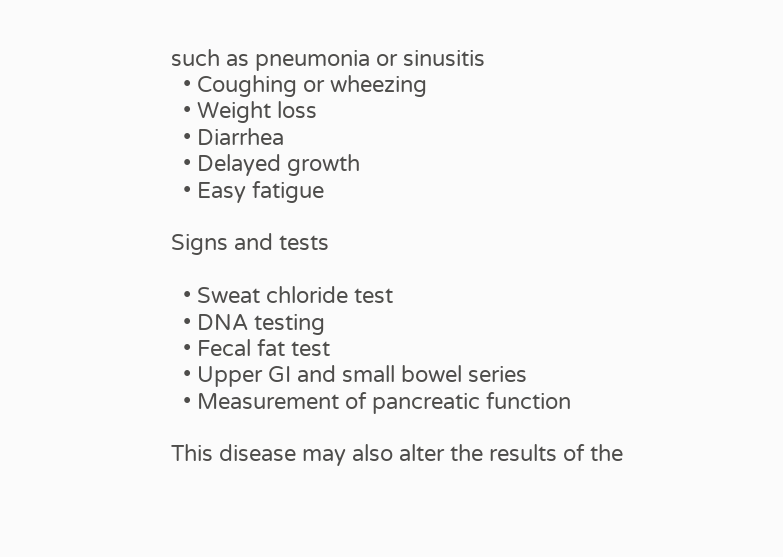such as pneumonia or sinusitis
  • Coughing or wheezing
  • Weight loss
  • Diarrhea
  • Delayed growth
  • Easy fatigue

Signs and tests

  • Sweat chloride test
  • DNA testing
  • Fecal fat test
  • Upper GI and small bowel series
  • Measurement of pancreatic function

This disease may also alter the results of the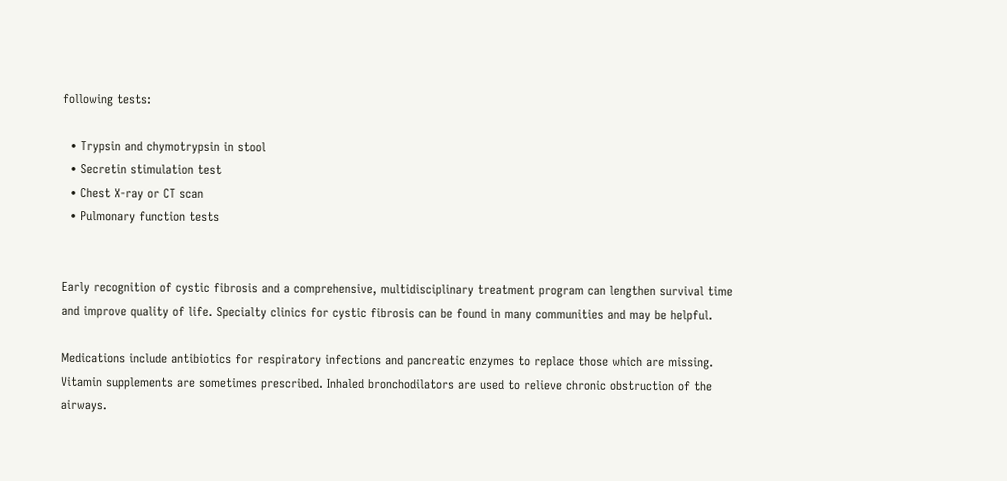following tests:

  • Trypsin and chymotrypsin in stool
  • Secretin stimulation test
  • Chest X-ray or CT scan
  • Pulmonary function tests


Early recognition of cystic fibrosis and a comprehensive, multidisciplinary treatment program can lengthen survival time and improve quality of life. Specialty clinics for cystic fibrosis can be found in many communities and may be helpful.

Medications include antibiotics for respiratory infections and pancreatic enzymes to replace those which are missing. Vitamin supplements are sometimes prescribed. Inhaled bronchodilators are used to relieve chronic obstruction of the airways.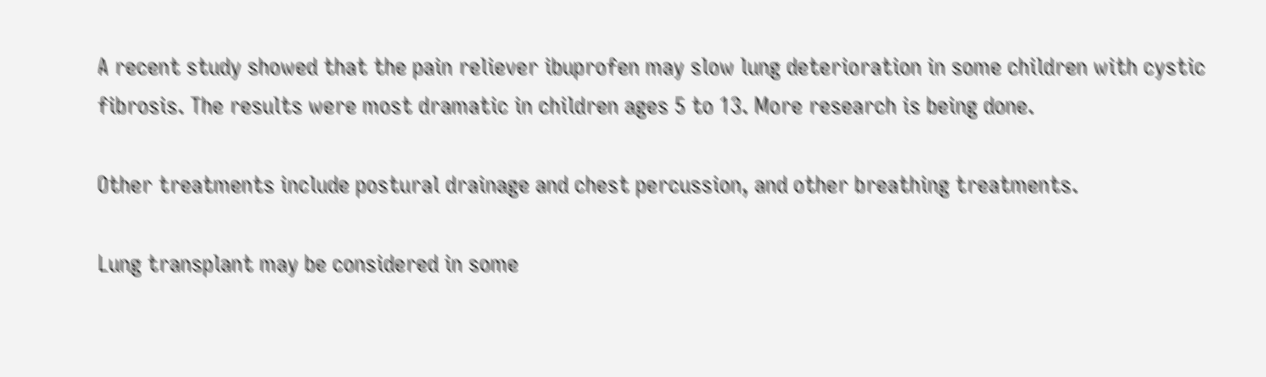A recent study showed that the pain reliever ibuprofen may slow lung deterioration in some children with cystic fibrosis. The results were most dramatic in children ages 5 to 13. More research is being done.

Other treatments include postural drainage and chest percussion, and other breathing treatments.

Lung transplant may be considered in some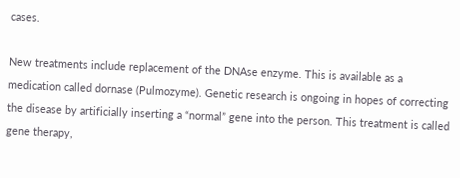cases.

New treatments include replacement of the DNAse enzyme. This is available as a medication called dornase (Pulmozyme). Genetic research is ongoing in hopes of correcting the disease by artificially inserting a “normal” gene into the person. This treatment is called gene therapy,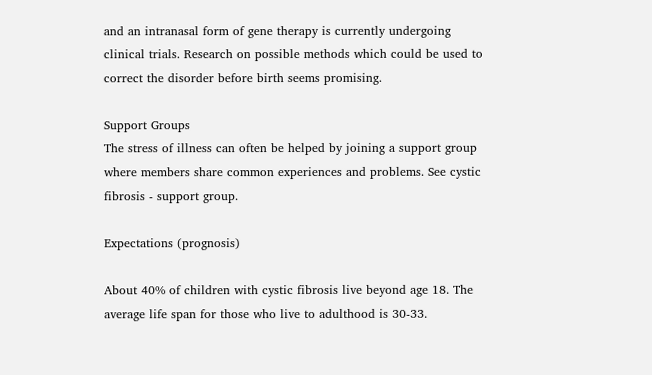and an intranasal form of gene therapy is currently undergoing clinical trials. Research on possible methods which could be used to correct the disorder before birth seems promising.

Support Groups
The stress of illness can often be helped by joining a support group where members share common experiences and problems. See cystic fibrosis - support group.

Expectations (prognosis)

About 40% of children with cystic fibrosis live beyond age 18. The average life span for those who live to adulthood is 30-33.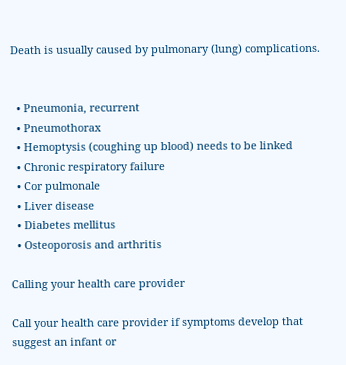Death is usually caused by pulmonary (lung) complications.


  • Pneumonia, recurrent
  • Pneumothorax
  • Hemoptysis (coughing up blood) needs to be linked
  • Chronic respiratory failure
  • Cor pulmonale
  • Liver disease
  • Diabetes mellitus
  • Osteoporosis and arthritis

Calling your health care provider

Call your health care provider if symptoms develop that suggest an infant or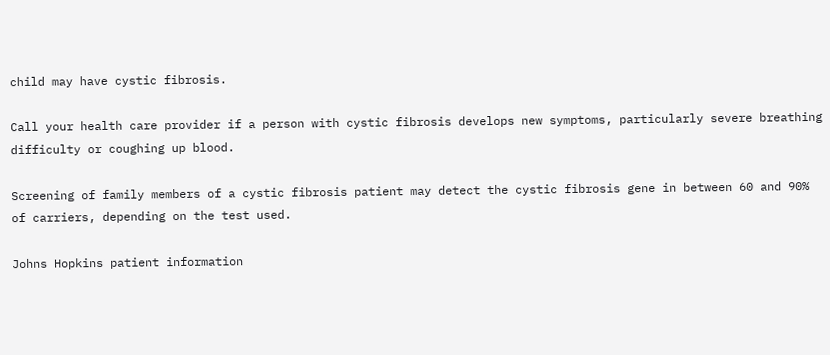child may have cystic fibrosis.

Call your health care provider if a person with cystic fibrosis develops new symptoms, particularly severe breathing difficulty or coughing up blood.

Screening of family members of a cystic fibrosis patient may detect the cystic fibrosis gene in between 60 and 90% of carriers, depending on the test used.

Johns Hopkins patient information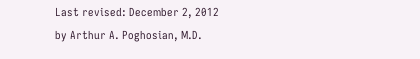Last revised: December 2, 2012
by Arthur A. Poghosian, M.D.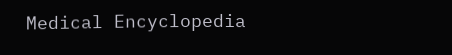Medical Encyclopedia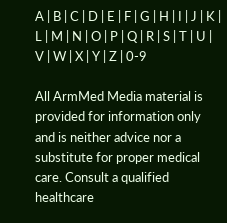A | B | C | D | E | F | G | H | I | J | K | L | M | N | O | P | Q | R | S | T | U | V | W | X | Y | Z | 0-9

All ArmMed Media material is provided for information only and is neither advice nor a substitute for proper medical care. Consult a qualified healthcare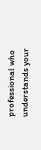professional who understands your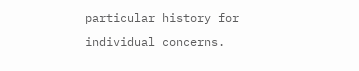particular history for individual concerns.